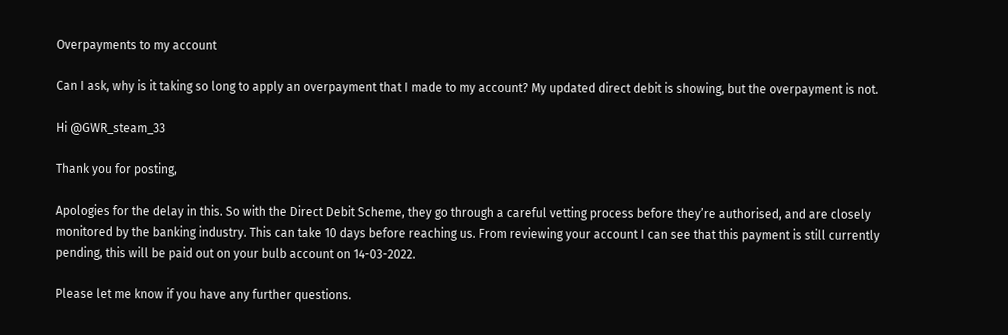Overpayments to my account

Can I ask, why is it taking so long to apply an overpayment that I made to my account? My updated direct debit is showing, but the overpayment is not.

Hi @GWR_steam_33

Thank you for posting,

Apologies for the delay in this. So with the Direct Debit Scheme, they go through a careful vetting process before they’re authorised, and are closely monitored by the banking industry. This can take 10 days before reaching us. From reviewing your account I can see that this payment is still currently pending, this will be paid out on your bulb account on 14-03-2022.

Please let me know if you have any further questions.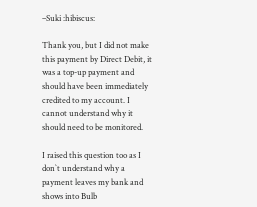–Suki :hibiscus:

Thank you, but I did not make this payment by Direct Debit, it was a top-up payment and should have been immediately credited to my account. I cannot understand why it should need to be monitored.

I raised this question too as I don`t understand why a payment leaves my bank and shows into Bulb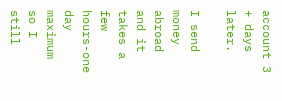account 3 + days later.

I send money abroad and it takes a few hours-one day maximum so I still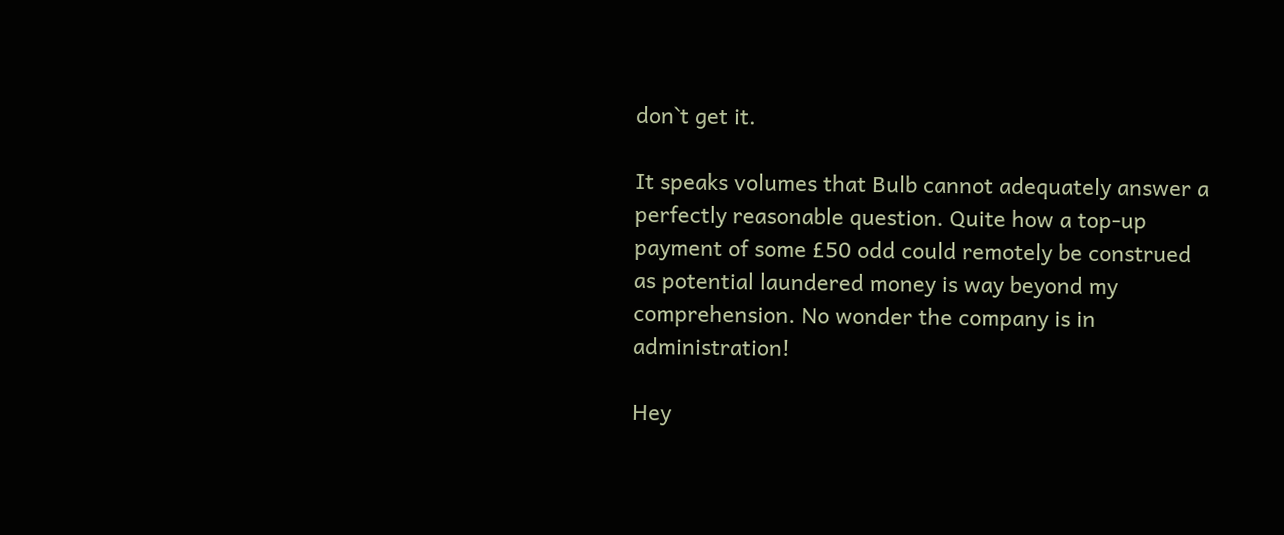don`t get it.

It speaks volumes that Bulb cannot adequately answer a perfectly reasonable question. Quite how a top-up payment of some £50 odd could remotely be construed as potential laundered money is way beyond my comprehension. No wonder the company is in administration!

Hey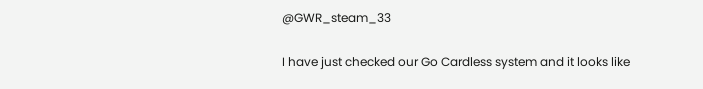@GWR_steam_33

I have just checked our Go Cardless system and it looks like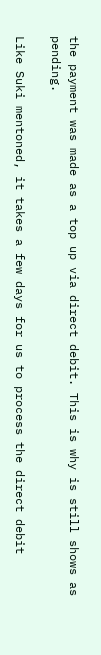the payment was made as a top up via direct debit. This is why is still shows as pending.

Like Suki mentoned, it takes a few days for us to process the direct debit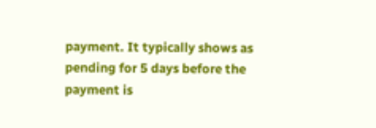payment. It typically shows as pending for 5 days before the payment is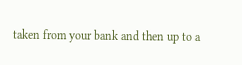taken from your bank and then up to a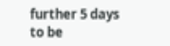further 5 days to be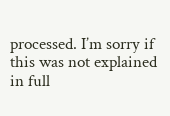processed. I’m sorry if this was not explained in full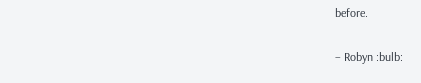before.

– Robyn :bulb: